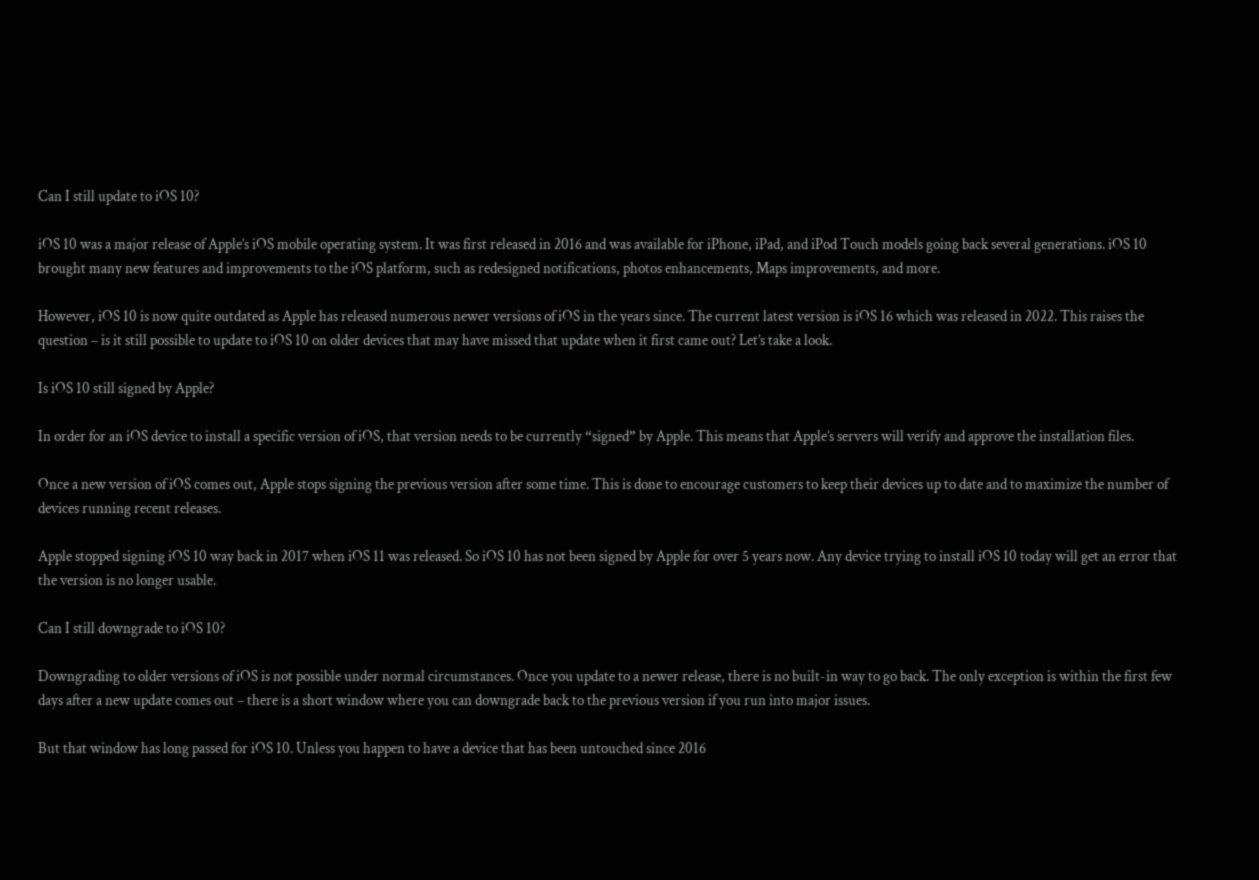Can I still update to iOS 10?

iOS 10 was a major release of Apple’s iOS mobile operating system. It was first released in 2016 and was available for iPhone, iPad, and iPod Touch models going back several generations. iOS 10 brought many new features and improvements to the iOS platform, such as redesigned notifications, photos enhancements, Maps improvements, and more.

However, iOS 10 is now quite outdated as Apple has released numerous newer versions of iOS in the years since. The current latest version is iOS 16 which was released in 2022. This raises the question – is it still possible to update to iOS 10 on older devices that may have missed that update when it first came out? Let’s take a look.

Is iOS 10 still signed by Apple?

In order for an iOS device to install a specific version of iOS, that version needs to be currently “signed” by Apple. This means that Apple’s servers will verify and approve the installation files.

Once a new version of iOS comes out, Apple stops signing the previous version after some time. This is done to encourage customers to keep their devices up to date and to maximize the number of devices running recent releases.

Apple stopped signing iOS 10 way back in 2017 when iOS 11 was released. So iOS 10 has not been signed by Apple for over 5 years now. Any device trying to install iOS 10 today will get an error that the version is no longer usable.

Can I still downgrade to iOS 10?

Downgrading to older versions of iOS is not possible under normal circumstances. Once you update to a newer release, there is no built-in way to go back. The only exception is within the first few days after a new update comes out – there is a short window where you can downgrade back to the previous version if you run into major issues.

But that window has long passed for iOS 10. Unless you happen to have a device that has been untouched since 2016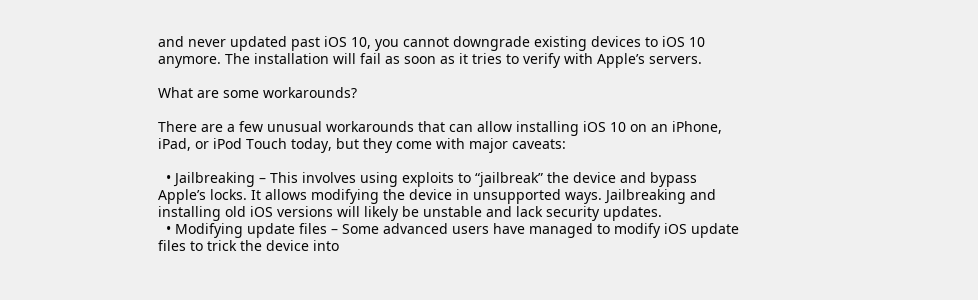and never updated past iOS 10, you cannot downgrade existing devices to iOS 10 anymore. The installation will fail as soon as it tries to verify with Apple’s servers.

What are some workarounds?

There are a few unusual workarounds that can allow installing iOS 10 on an iPhone, iPad, or iPod Touch today, but they come with major caveats:

  • Jailbreaking – This involves using exploits to “jailbreak” the device and bypass Apple’s locks. It allows modifying the device in unsupported ways. Jailbreaking and installing old iOS versions will likely be unstable and lack security updates.
  • Modifying update files – Some advanced users have managed to modify iOS update files to trick the device into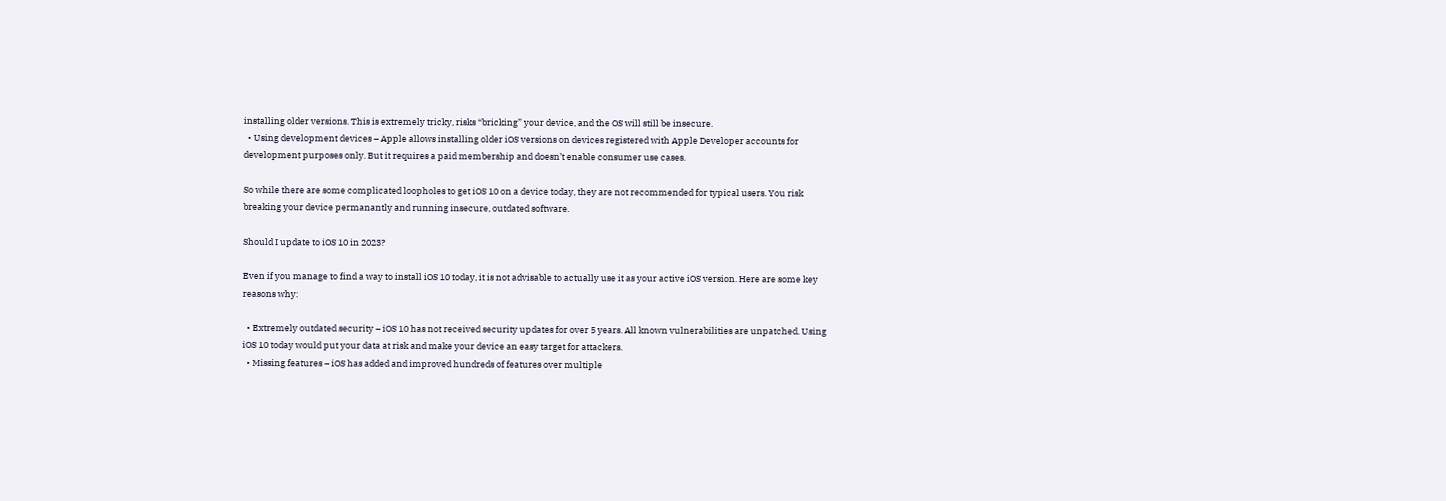installing older versions. This is extremely tricky, risks “bricking” your device, and the OS will still be insecure.
  • Using development devices – Apple allows installing older iOS versions on devices registered with Apple Developer accounts for development purposes only. But it requires a paid membership and doesn’t enable consumer use cases.

So while there are some complicated loopholes to get iOS 10 on a device today, they are not recommended for typical users. You risk breaking your device permanantly and running insecure, outdated software.

Should I update to iOS 10 in 2023?

Even if you manage to find a way to install iOS 10 today, it is not advisable to actually use it as your active iOS version. Here are some key reasons why:

  • Extremely outdated security – iOS 10 has not received security updates for over 5 years. All known vulnerabilities are unpatched. Using iOS 10 today would put your data at risk and make your device an easy target for attackers.
  • Missing features – iOS has added and improved hundreds of features over multiple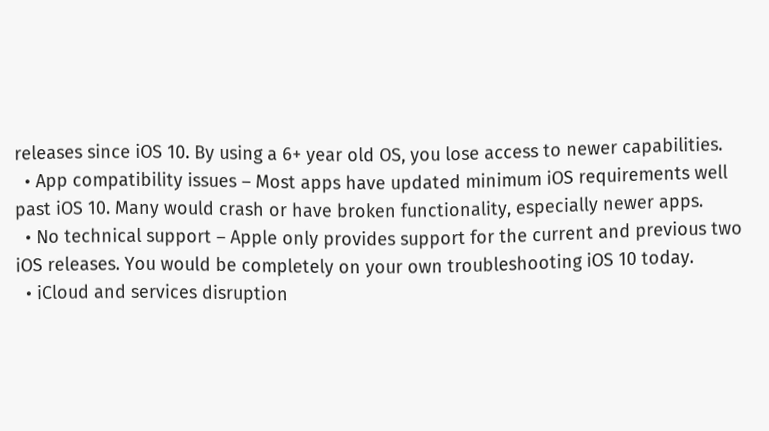releases since iOS 10. By using a 6+ year old OS, you lose access to newer capabilities.
  • App compatibility issues – Most apps have updated minimum iOS requirements well past iOS 10. Many would crash or have broken functionality, especially newer apps.
  • No technical support – Apple only provides support for the current and previous two iOS releases. You would be completely on your own troubleshooting iOS 10 today.
  • iCloud and services disruption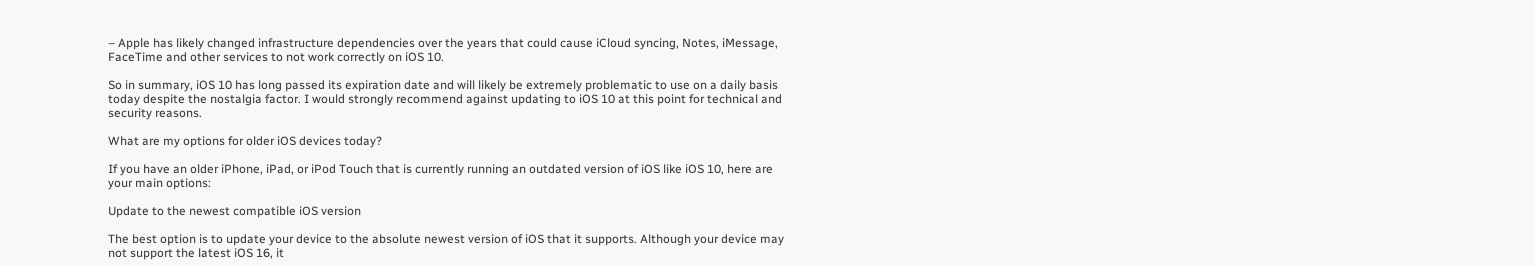– Apple has likely changed infrastructure dependencies over the years that could cause iCloud syncing, Notes, iMessage, FaceTime and other services to not work correctly on iOS 10.

So in summary, iOS 10 has long passed its expiration date and will likely be extremely problematic to use on a daily basis today despite the nostalgia factor. I would strongly recommend against updating to iOS 10 at this point for technical and security reasons.

What are my options for older iOS devices today?

If you have an older iPhone, iPad, or iPod Touch that is currently running an outdated version of iOS like iOS 10, here are your main options:

Update to the newest compatible iOS version

The best option is to update your device to the absolute newest version of iOS that it supports. Although your device may not support the latest iOS 16, it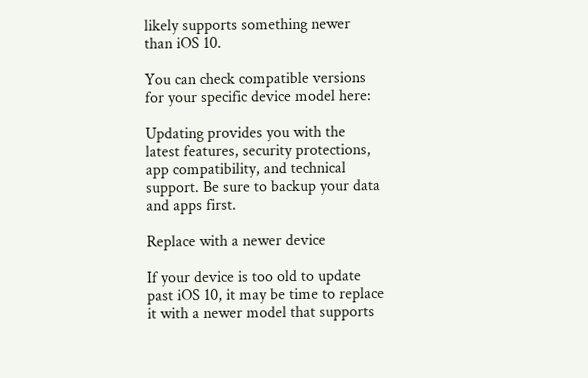likely supports something newer than iOS 10.

You can check compatible versions for your specific device model here:

Updating provides you with the latest features, security protections, app compatibility, and technical support. Be sure to backup your data and apps first.

Replace with a newer device

If your device is too old to update past iOS 10, it may be time to replace it with a newer model that supports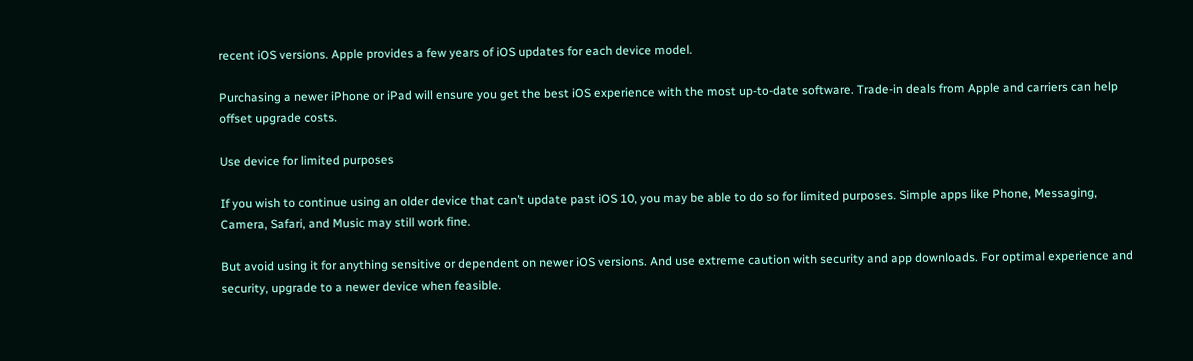recent iOS versions. Apple provides a few years of iOS updates for each device model.

Purchasing a newer iPhone or iPad will ensure you get the best iOS experience with the most up-to-date software. Trade-in deals from Apple and carriers can help offset upgrade costs.

Use device for limited purposes

If you wish to continue using an older device that can’t update past iOS 10, you may be able to do so for limited purposes. Simple apps like Phone, Messaging, Camera, Safari, and Music may still work fine.

But avoid using it for anything sensitive or dependent on newer iOS versions. And use extreme caution with security and app downloads. For optimal experience and security, upgrade to a newer device when feasible.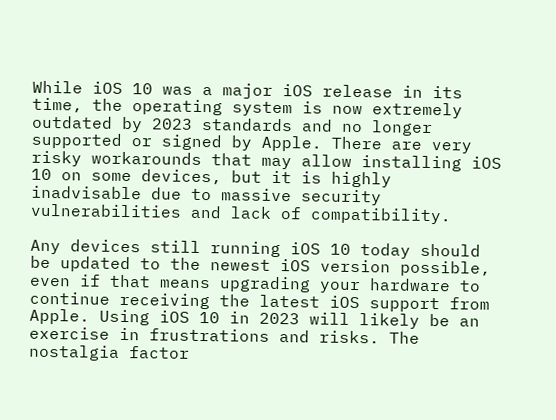While iOS 10 was a major iOS release in its time, the operating system is now extremely outdated by 2023 standards and no longer supported or signed by Apple. There are very risky workarounds that may allow installing iOS 10 on some devices, but it is highly inadvisable due to massive security vulnerabilities and lack of compatibility.

Any devices still running iOS 10 today should be updated to the newest iOS version possible, even if that means upgrading your hardware to continue receiving the latest iOS support from Apple. Using iOS 10 in 2023 will likely be an exercise in frustrations and risks. The nostalgia factor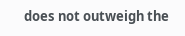does not outweigh the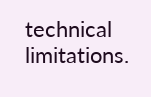technical limitations.